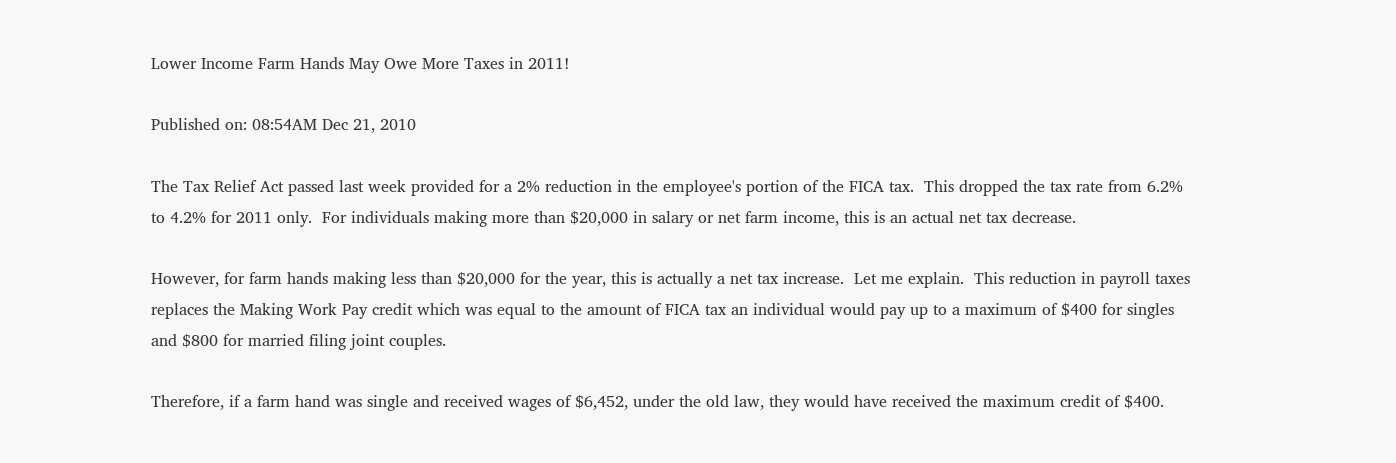Lower Income Farm Hands May Owe More Taxes in 2011!

Published on: 08:54AM Dec 21, 2010

The Tax Relief Act passed last week provided for a 2% reduction in the employee's portion of the FICA tax.  This dropped the tax rate from 6.2% to 4.2% for 2011 only.  For individuals making more than $20,000 in salary or net farm income, this is an actual net tax decrease.

However, for farm hands making less than $20,000 for the year, this is actually a net tax increase.  Let me explain.  This reduction in payroll taxes replaces the Making Work Pay credit which was equal to the amount of FICA tax an individual would pay up to a maximum of $400 for singles and $800 for married filing joint couples.

Therefore, if a farm hand was single and received wages of $6,452, under the old law, they would have received the maximum credit of $400.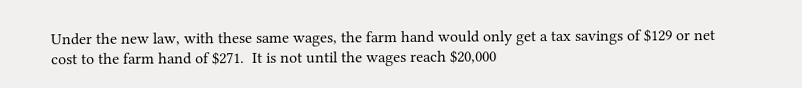Under the new law, with these same wages, the farm hand would only get a tax savings of $129 or net cost to the farm hand of $271.  It is not until the wages reach $20,000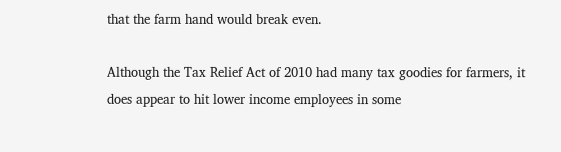that the farm hand would break even.

Although the Tax Relief Act of 2010 had many tax goodies for farmers, it does appear to hit lower income employees in some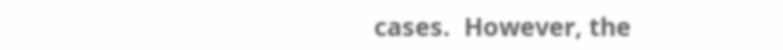cases.  However, the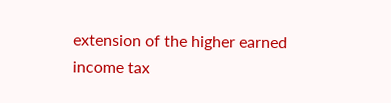extension of the higher earned income tax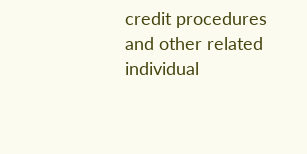credit procedures and other related individual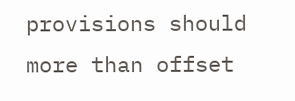provisions should more than offset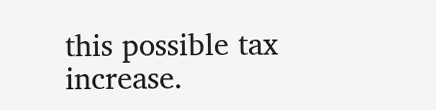this possible tax increase.